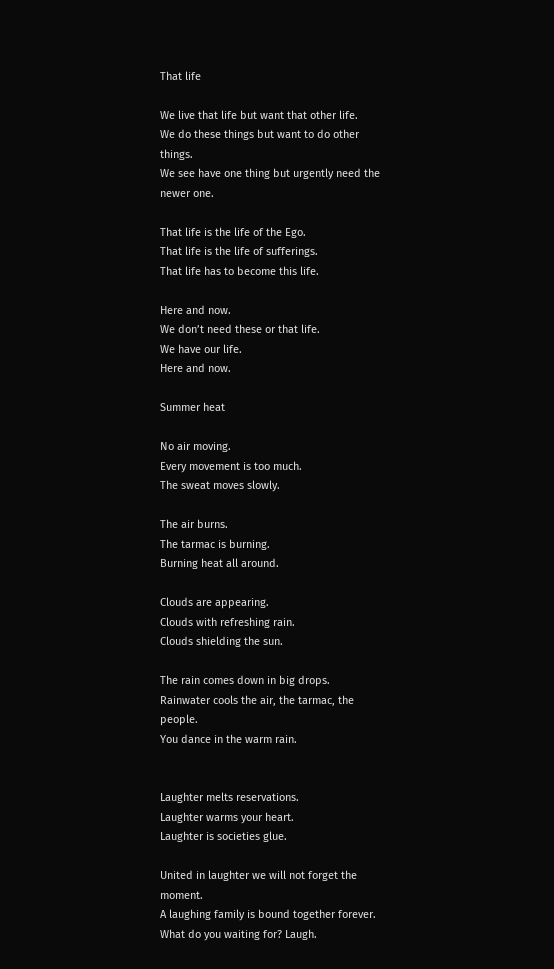That life

We live that life but want that other life.
We do these things but want to do other things.
We see have one thing but urgently need the newer one.

That life is the life of the Ego.
That life is the life of sufferings.
That life has to become this life.

Here and now.
We don’t need these or that life.
We have our life.
Here and now.

Summer heat

No air moving.
Every movement is too much.
The sweat moves slowly.

The air burns.
The tarmac is burning.
Burning heat all around.

Clouds are appearing.
Clouds with refreshing rain.
Clouds shielding the sun.

The rain comes down in big drops.
Rainwater cools the air, the tarmac, the people.
You dance in the warm rain.


Laughter melts reservations.
Laughter warms your heart.
Laughter is societies glue.

United in laughter we will not forget the moment.
A laughing family is bound together forever.
What do you waiting for? Laugh.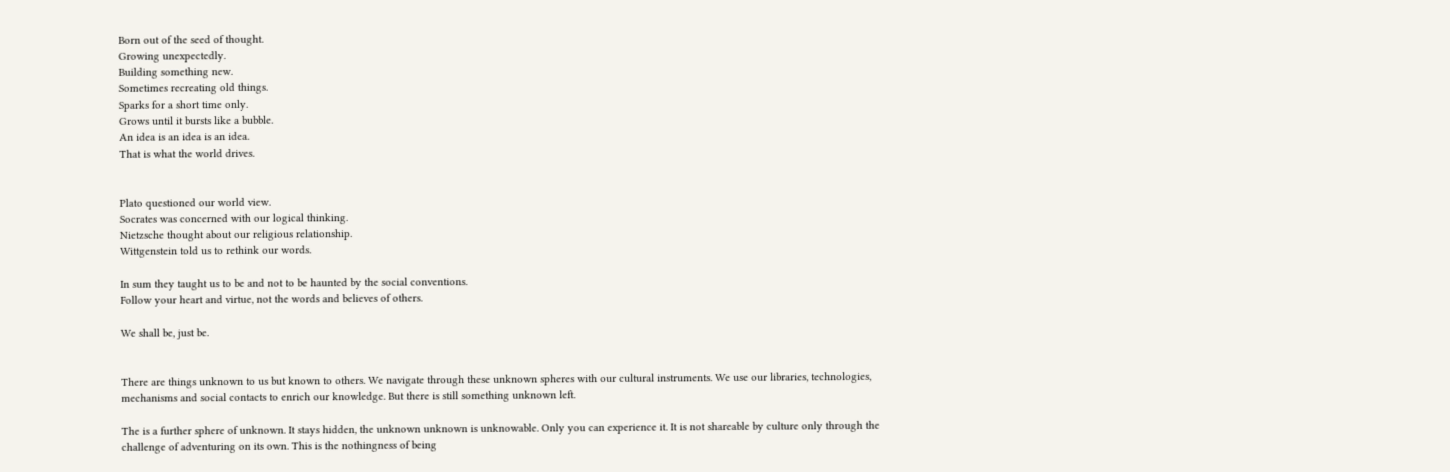Born out of the seed of thought.
Growing unexpectedly.
Building something new.
Sometimes recreating old things.
Sparks for a short time only.
Grows until it bursts like a bubble.
An idea is an idea is an idea.
That is what the world drives.


Plato questioned our world view.
Socrates was concerned with our logical thinking.
Nietzsche thought about our religious relationship.
Wittgenstein told us to rethink our words.

In sum they taught us to be and not to be haunted by the social conventions.
Follow your heart and virtue, not the words and believes of others.

We shall be, just be.


There are things unknown to us but known to others. We navigate through these unknown spheres with our cultural instruments. We use our libraries, technologies, mechanisms and social contacts to enrich our knowledge. But there is still something unknown left.

The is a further sphere of unknown. It stays hidden, the unknown unknown is unknowable. Only you can experience it. It is not shareable by culture only through the challenge of adventuring on its own. This is the nothingness of being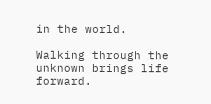in the world.

Walking through the unknown brings life forward.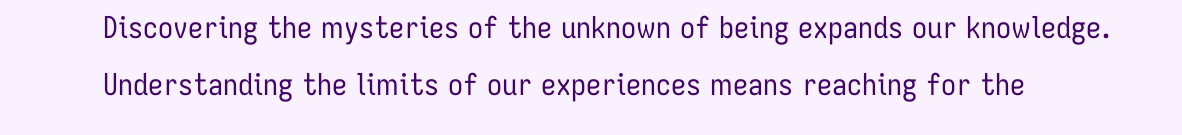Discovering the mysteries of the unknown of being expands our knowledge. Understanding the limits of our experiences means reaching for the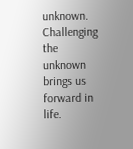unknown. Challenging the unknown brings us forward in life.